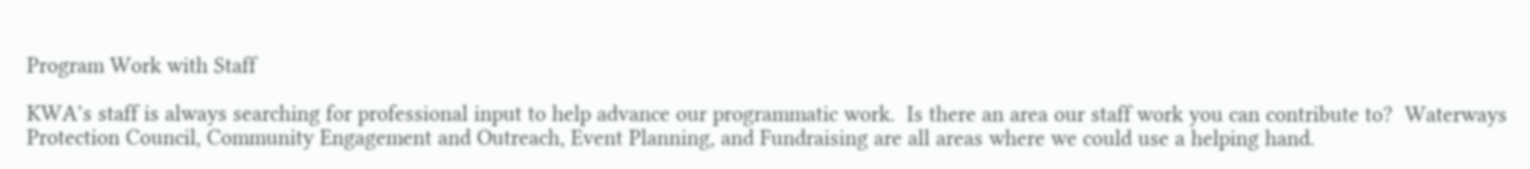Program Work with Staff

KWA’s staff is always searching for professional input to help advance our programmatic work.  Is there an area our staff work you can contribute to?  Waterways Protection Council, Community Engagement and Outreach, Event Planning, and Fundraising are all areas where we could use a helping hand.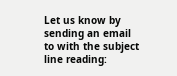Let us know by sending an email to with the subject line reading: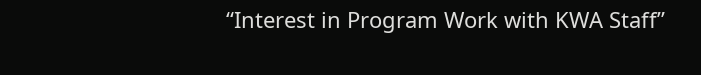“Interest in Program Work with KWA Staff”